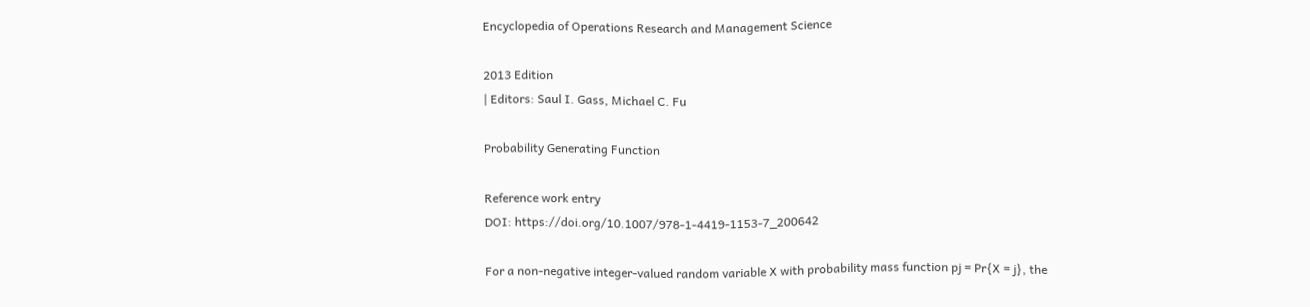Encyclopedia of Operations Research and Management Science

2013 Edition
| Editors: Saul I. Gass, Michael C. Fu

Probability Generating Function

Reference work entry
DOI: https://doi.org/10.1007/978-1-4419-1153-7_200642

For a non-negative integer-valued random variable X with probability mass function pj = Pr{X = j}, the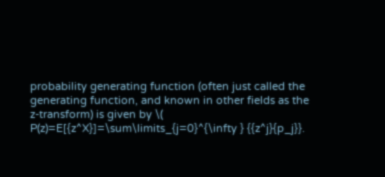probability generating function (often just called the generating function, and known in other fields as the z-transform) is given by \( P(z)=E[{z^X}]=\sum\limits_{j=0}^{\infty } {{z^j}{p_j}}.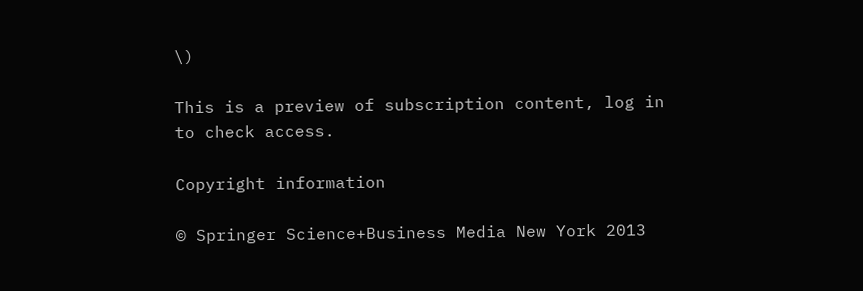\)

This is a preview of subscription content, log in to check access.

Copyright information

© Springer Science+Business Media New York 2013